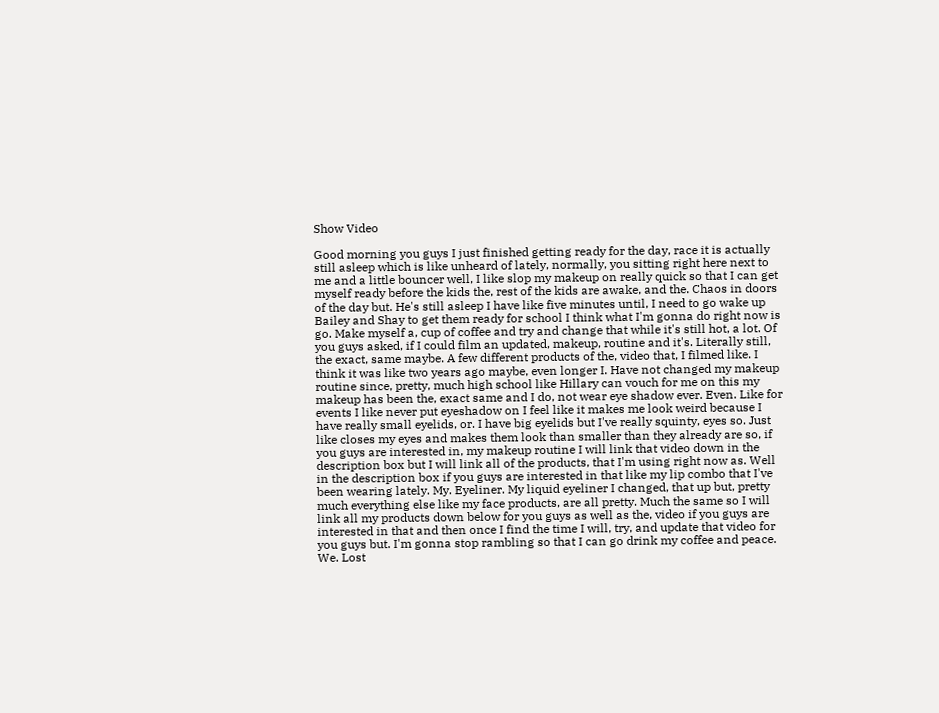Show Video

Good morning you guys I just finished getting ready for the day, race it is actually still asleep which is like unheard of lately, normally, you sitting right here next to me and a little bouncer well, I like slop my makeup on really quick so that I can get myself ready before the kids the, rest of the kids are awake, and the. Chaos in doors of the day but. He's still asleep I have like five minutes until, I need to go wake up Bailey and Shay to get them ready for school I think what I'm gonna do right now is go. Make myself a, cup of coffee and try and change that while it's still hot, a lot. Of you guys asked, if I could film an updated, makeup, routine and it's. Literally still, the exact, same maybe. A few different products of the, video that, I filmed like. I think it was like two years ago maybe, even longer I. Have not changed my makeup routine since, pretty, much high school like Hillary can vouch for me on this my makeup has been the, exact same and I do, not wear eye shadow ever. Even. Like for events I like never put eyeshadow on I feel like it makes me look weird because I have really small eyelids, or. I have big eyelids but I've really squinty, eyes so. Just like closes my eyes and makes them look than smaller than they already are so, if you guys are interested in, my makeup routine I will link that video down in the description box but I will link all of the products, that I'm using right now as. Well in the description box if you guys are interested in that like my lip combo that I've been wearing lately. My. Eyeliner. My liquid eyeliner I changed, that up but, pretty much everything else like my face products, are all pretty. Much the same so I will link all my products down below for you guys as well as the, video if you guys are interested in that and then once I find the time I will, try, and update that video for you guys but. I'm gonna stop rambling so that I can go drink my coffee and peace. We. Lost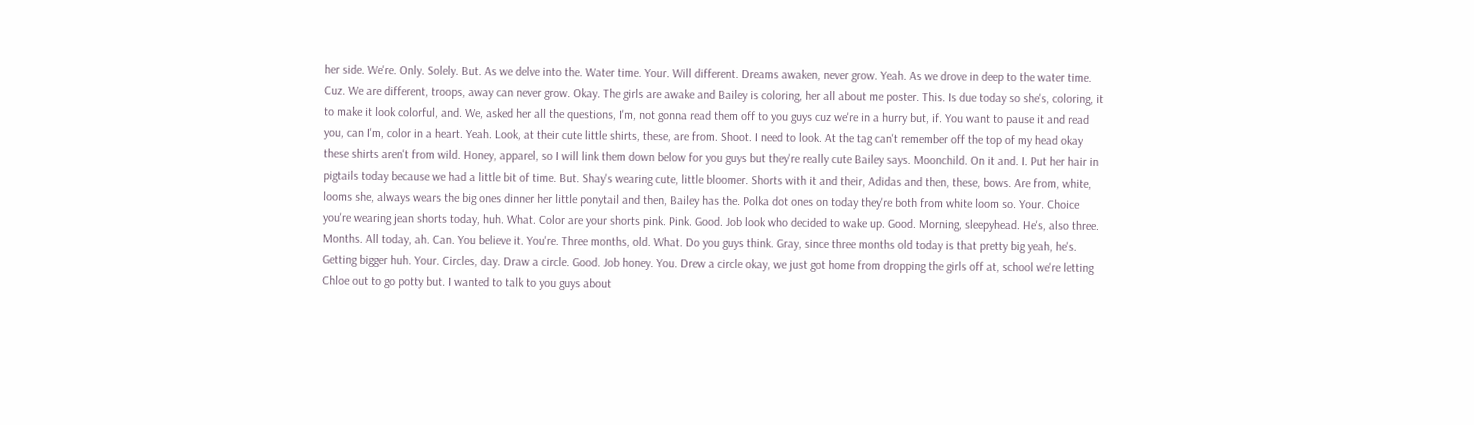her side. We're. Only. Solely. But. As we delve into the. Water time. Your. Will different. Dreams awaken, never grow. Yeah. As we drove in deep to the water time. Cuz. We are different, troops, away can never grow. Okay. The girls are awake and Bailey is coloring, her all about me poster. This. Is due today so she's, coloring, it to make it look colorful, and. We, asked her all the questions, I'm, not gonna read them off to you guys cuz we're in a hurry but, if. You want to pause it and read you, can I'm, color in a heart. Yeah. Look, at their cute little shirts, these, are from. Shoot. I need to look. At the tag can't remember off the top of my head okay these shirts aren't from wild. Honey, apparel, so I will link them down below for you guys but they're really cute Bailey says. Moonchild. On it and. I. Put her hair in pigtails today because we had a little bit of time. But. Shay's wearing cute, little bloomer. Shorts with it and their, Adidas and then, these, bows. Are from, white, looms she, always wears the big ones dinner her little ponytail and then, Bailey has the. Polka dot ones on today they're both from white loom so. Your. Choice you're wearing jean shorts today, huh. What. Color are your shorts pink. Pink. Good. Job look who decided to wake up. Good. Morning, sleepyhead. He's, also three. Months. All today, ah. Can. You believe it. You're. Three months, old. What. Do you guys think. Gray, since three months old today is that pretty big yeah, he's. Getting bigger huh. Your. Circles, day. Draw a circle. Good. Job honey. You. Drew a circle okay, we just got home from dropping the girls off at, school we're letting Chloe out to go potty but. I wanted to talk to you guys about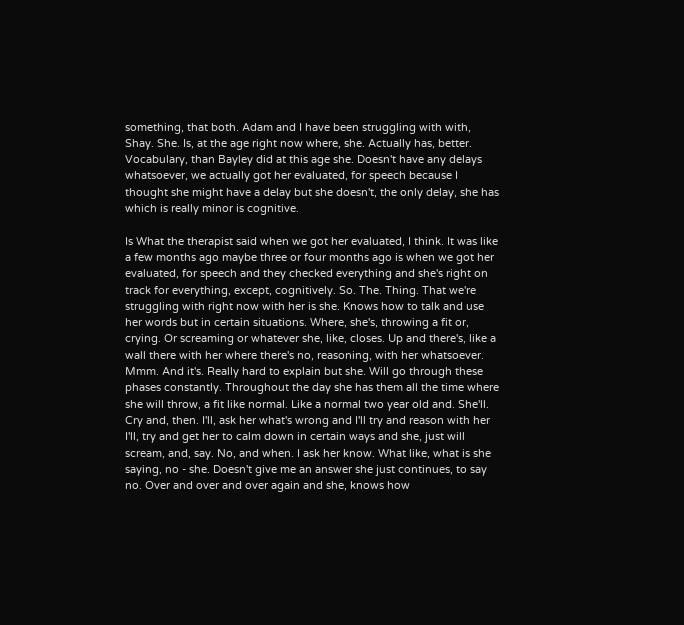something, that both. Adam and I have been struggling with with, Shay. She. Is, at the age right now where, she. Actually has, better. Vocabulary, than Bayley did at this age she. Doesn't have any delays whatsoever, we actually got her evaluated, for speech because I thought she might have a delay but she doesn't, the only delay, she has which is really minor is cognitive.

Is What the therapist said when we got her evaluated, I think. It was like a few months ago maybe three or four months ago is when we got her evaluated, for speech and they checked everything and she's right on track for everything, except, cognitively. So. The. Thing. That we're struggling with right now with her is she. Knows how to talk and use her words but in certain situations. Where, she's, throwing a fit or, crying. Or screaming or whatever she, like, closes. Up and there's, like a wall there with her where there's no, reasoning, with her whatsoever. Mmm. And it's. Really hard to explain but she. Will go through these phases constantly. Throughout the day she has them all the time where she will throw, a fit like normal. Like a normal two year old and. She'll. Cry and, then. I'll, ask her what's wrong and I'll try and reason with her I'll, try and get her to calm down in certain ways and she, just will scream, and, say. No, and when. I ask her know. What like, what is she saying, no - she. Doesn't give me an answer she just continues, to say no. Over and over and over again and she, knows how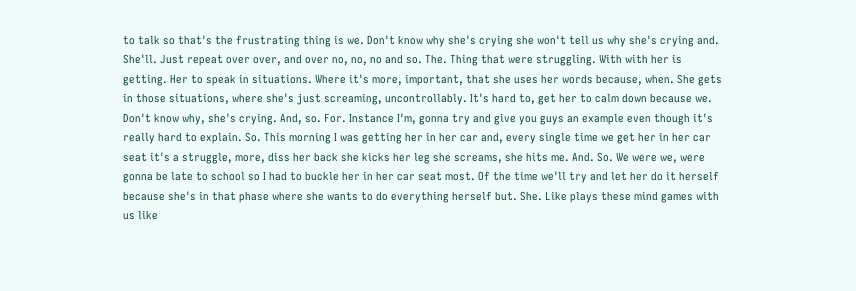to talk so that's the frustrating thing is we. Don't know why she's crying she won't tell us why she's crying and. She'll. Just repeat over over, and over no, no, no and so. The. Thing that were struggling. With with her is getting. Her to speak in situations. Where it's more, important, that she uses her words because, when. She gets in those situations, where she's just screaming, uncontrollably. It's hard to, get her to calm down because we. Don't know why, she's crying. And, so. For. Instance I'm, gonna try and give you guys an example even though it's really hard to explain. So. This morning I was getting her in her car and, every single time we get her in her car seat it's a struggle, more, diss her back she kicks her leg she screams, she hits me. And. So. We were we, were gonna be late to school so I had to buckle her in her car seat most. Of the time we'll try and let her do it herself because she's in that phase where she wants to do everything herself but. She. Like plays these mind games with us like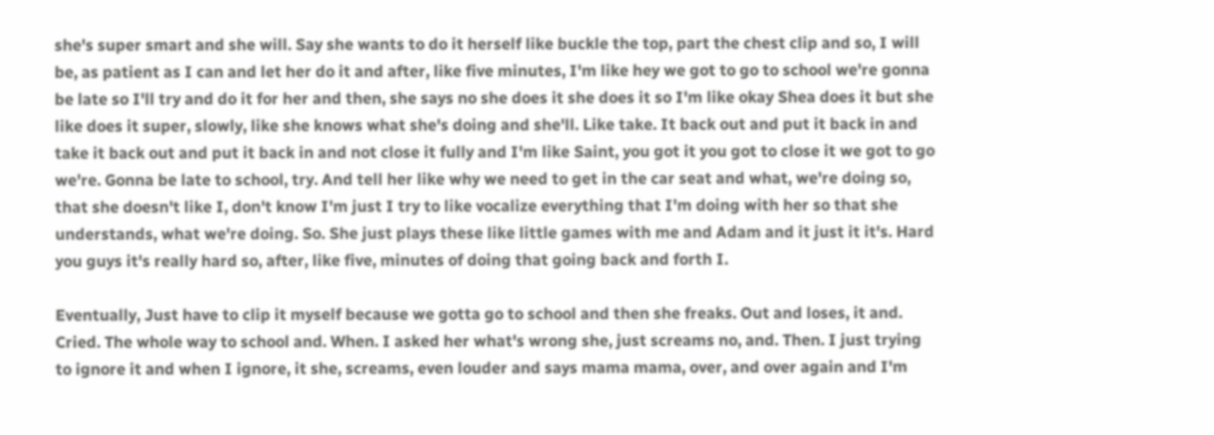she's super smart and she will. Say she wants to do it herself like buckle the top, part the chest clip and so, I will be, as patient as I can and let her do it and after, like five minutes, I'm like hey we got to go to school we're gonna be late so I'll try and do it for her and then, she says no she does it she does it so I'm like okay Shea does it but she like does it super, slowly, like she knows what she's doing and she'll. Like take. It back out and put it back in and take it back out and put it back in and not close it fully and I'm like Saint, you got it you got to close it we got to go we're. Gonna be late to school, try. And tell her like why we need to get in the car seat and what, we're doing so, that she doesn't like I, don't know I'm just I try to like vocalize everything that I'm doing with her so that she understands, what we're doing. So. She just plays these like little games with me and Adam and it just it it's. Hard you guys it's really hard so, after, like five, minutes of doing that going back and forth I.

Eventually, Just have to clip it myself because we gotta go to school and then she freaks. Out and loses, it and. Cried. The whole way to school and. When. I asked her what's wrong she, just screams no, and. Then. I just trying to ignore it and when I ignore, it she, screams, even louder and says mama mama, over, and over again and I'm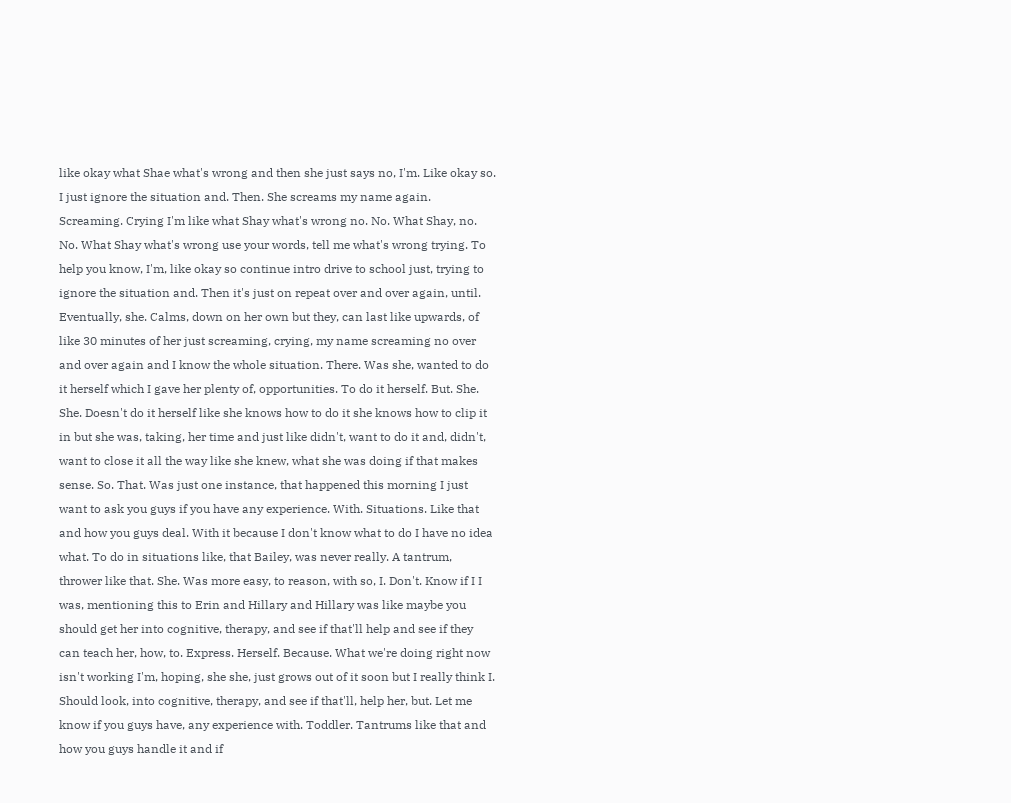like okay what Shae what's wrong and then she just says no, I'm. Like okay so. I just ignore the situation and. Then. She screams my name again. Screaming. Crying I'm like what Shay what's wrong no. No. What Shay, no. No. What Shay what's wrong use your words, tell me what's wrong trying. To help you know, I'm, like okay so continue intro drive to school just, trying to ignore the situation and. Then it's just on repeat over and over again, until. Eventually, she. Calms, down on her own but they, can last like upwards, of like 30 minutes of her just screaming, crying, my name screaming no over and over again and I know the whole situation. There. Was she, wanted to do it herself which I gave her plenty of, opportunities. To do it herself. But. She. She. Doesn't do it herself like she knows how to do it she knows how to clip it in but she was, taking, her time and just like didn't, want to do it and, didn't, want to close it all the way like she knew, what she was doing if that makes sense. So. That. Was just one instance, that happened this morning I just want to ask you guys if you have any experience. With. Situations. Like that and how you guys deal. With it because I don't know what to do I have no idea what. To do in situations like, that Bailey, was never really. A tantrum, thrower like that. She. Was more easy, to reason, with so, I. Don't. Know if I I was, mentioning this to Erin and Hillary and Hillary was like maybe you should get her into cognitive, therapy, and see if that'll help and see if they can teach her, how, to. Express. Herself. Because. What we're doing right now isn't working I'm, hoping, she she, just grows out of it soon but I really think I. Should look, into cognitive, therapy, and see if that'll, help her, but. Let me know if you guys have, any experience with. Toddler. Tantrums like that and how you guys handle it and if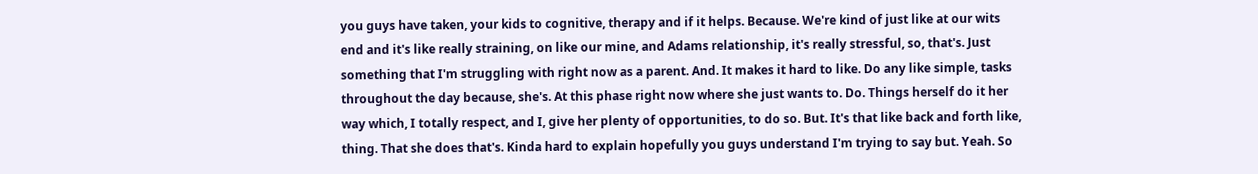you guys have taken, your kids to cognitive, therapy and if it helps. Because. We're kind of just like at our wits end and it's like really straining, on like our mine, and Adams relationship, it's really stressful, so, that's. Just something that I'm struggling with right now as a parent. And. It makes it hard to like. Do any like simple, tasks throughout the day because, she's. At this phase right now where she just wants to. Do. Things herself do it her way which, I totally respect, and I, give her plenty of opportunities, to do so. But. It's that like back and forth like, thing. That she does that's. Kinda hard to explain hopefully you guys understand I'm trying to say but. Yeah. So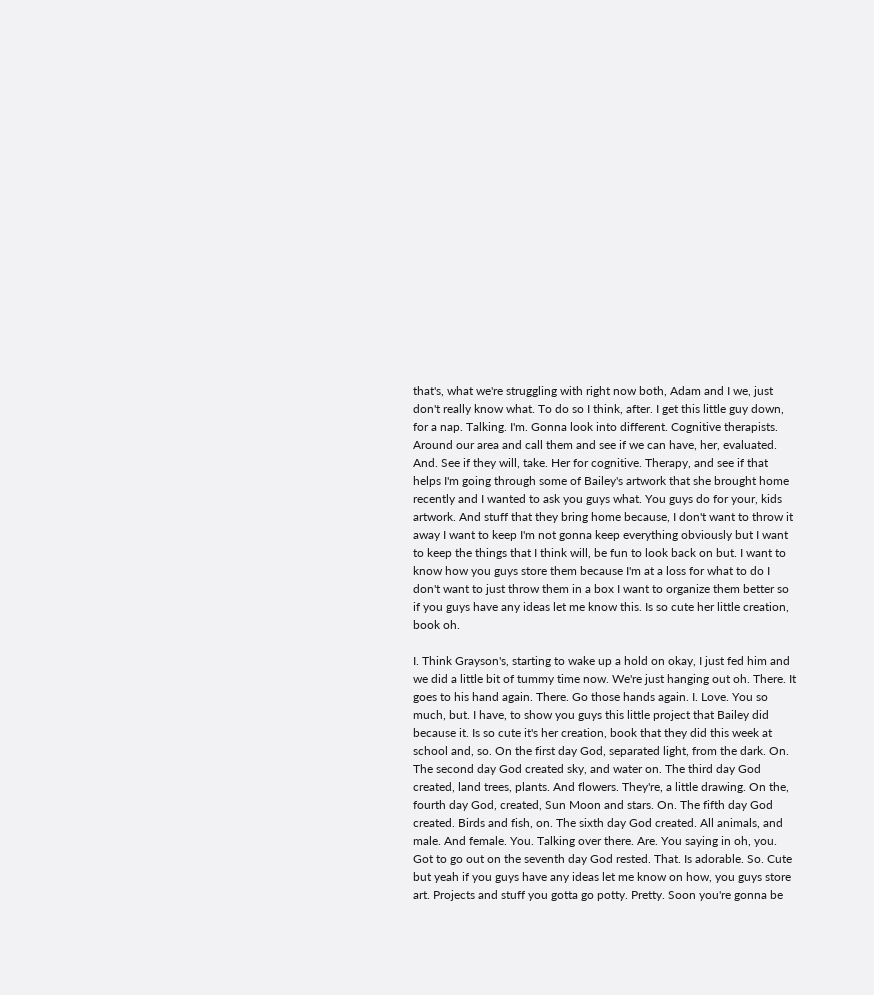that's, what we're struggling with right now both, Adam and I we, just don't really know what. To do so I think, after. I get this little guy down, for a nap. Talking. I'm. Gonna look into different. Cognitive therapists. Around our area and call them and see if we can have, her, evaluated. And. See if they will, take. Her for cognitive. Therapy, and see if that helps I'm going through some of Bailey's artwork that she brought home recently and I wanted to ask you guys what. You guys do for your, kids artwork. And stuff that they bring home because, I don't want to throw it away I want to keep I'm not gonna keep everything obviously but I want to keep the things that I think will, be fun to look back on but. I want to know how you guys store them because I'm at a loss for what to do I don't want to just throw them in a box I want to organize them better so if you guys have any ideas let me know this. Is so cute her little creation, book oh.

I. Think Grayson's, starting to wake up a hold on okay, I just fed him and we did a little bit of tummy time now. We're just hanging out oh. There. It goes to his hand again. There. Go those hands again. I. Love. You so much, but. I have, to show you guys this little project that Bailey did because it. Is so cute it's her creation, book that they did this week at school and, so. On the first day God, separated light, from the dark. On. The second day God created sky, and water on. The third day God created, land trees, plants. And flowers. They're, a little drawing. On the, fourth day God, created, Sun Moon and stars. On. The fifth day God created. Birds and fish, on. The sixth day God created. All animals, and male. And female. You. Talking over there. Are. You saying in oh, you. Got to go out on the seventh day God rested. That. Is adorable. So. Cute but yeah if you guys have any ideas let me know on how, you guys store art. Projects and stuff you gotta go potty. Pretty. Soon you're gonna be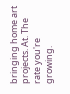bringing home art projects. At. The rate you're growing.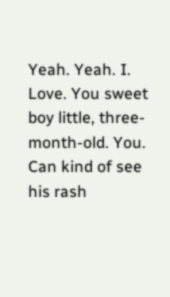Yeah. Yeah. I. Love. You sweet boy little, three-month-old. You. Can kind of see his rash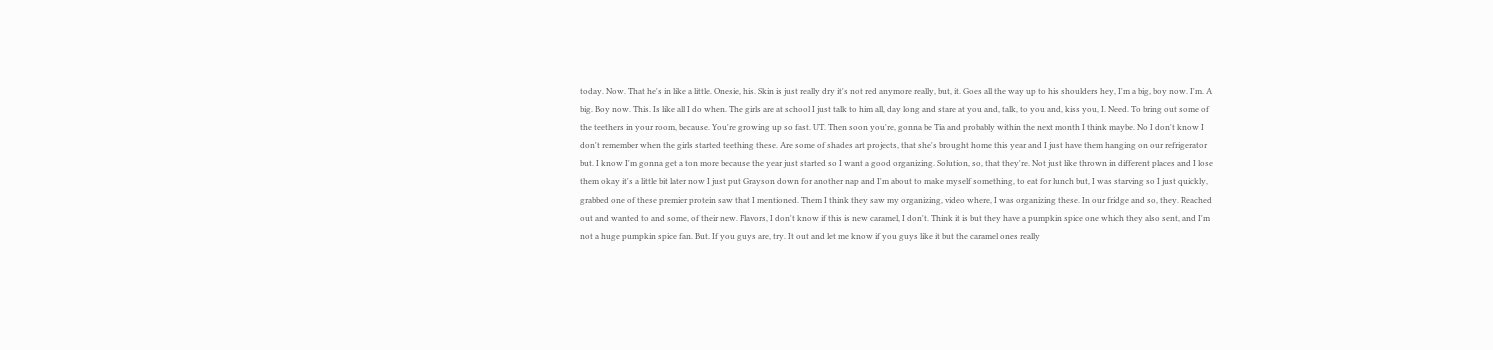today. Now. That he's in like a little. Onesie, his. Skin is just really dry it's not red anymore really, but, it. Goes all the way up to his shoulders hey, I'm a big, boy now. I'm. A big. Boy now. This. Is like all I do when. The girls are at school I just talk to him all, day long and stare at you and, talk, to you and, kiss you, I. Need. To bring out some of the teethers in your room, because. You're growing up so fast. UT. Then soon you're, gonna be Tia and probably within the next month I think maybe. No I don't know I don't remember when the girls started teething these. Are some of shades art projects, that she's brought home this year and I just have them hanging on our refrigerator but. I know I'm gonna get a ton more because the year just started so I want a good organizing. Solution, so, that they're. Not just like thrown in different places and I lose them okay it's a little bit later now I just put Grayson down for another nap and I'm about to make myself something, to eat for lunch but, I was starving so I just quickly, grabbed one of these premier protein saw that I mentioned. Them I think they saw my organizing, video where, I was organizing these. In our fridge and so, they. Reached out and wanted to and some, of their new. Flavors, I don't know if this is new caramel, I don't. Think it is but they have a pumpkin spice one which they also sent, and I'm not a huge pumpkin spice fan. But. If you guys are, try. It out and let me know if you guys like it but the caramel ones really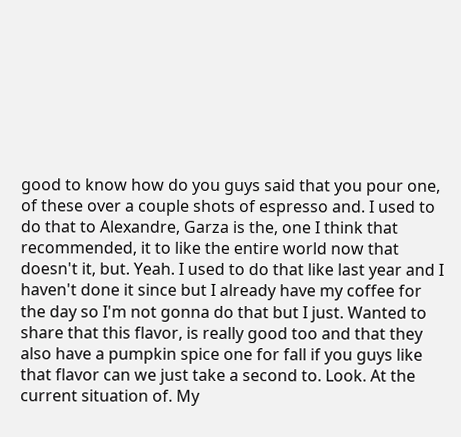good to know how do you guys said that you pour one, of these over a couple shots of espresso and. I used to do that to Alexandre, Garza is the, one I think that recommended, it to like the entire world now that doesn't it, but. Yeah. I used to do that like last year and I haven't done it since but I already have my coffee for the day so I'm not gonna do that but I just. Wanted to share that this flavor, is really good too and that they also have a pumpkin spice one for fall if you guys like that flavor can we just take a second to. Look. At the current situation of. My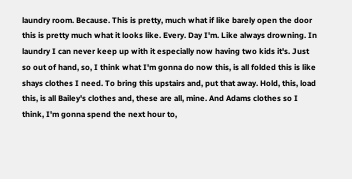laundry room. Because. This is pretty, much what if like barely open the door this is pretty much what it looks like. Every. Day I'm. Like always drowning. In laundry I can never keep up with it especially now having two kids it's. Just so out of hand, so, I think what I'm gonna do now this, is all folded this is like shays clothes I need. To bring this upstairs and, put that away. Hold, this, load this, is all Bailey's clothes and, these are all, mine. And Adams clothes so I think, I'm gonna spend the next hour to,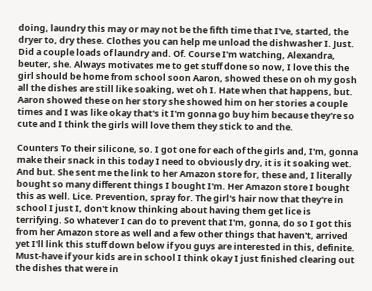doing, laundry this may or may not be the fifth time that I've, started, the dryer to, dry these. Clothes you can help me unload the dishwasher I. Just. Did a couple loads of laundry and. Of. Course I'm watching, Alexandra, beuter, she. Always motivates me to get stuff done so now, I love this the girl should be home from school soon Aaron, showed these on oh my gosh all the dishes are still like soaking, wet oh I. Hate when that happens, but. Aaron showed these on her story she showed him on her stories a couple times and I was like okay that's it I'm gonna go buy him because they're so cute and I think the girls will love them they stick to and the.

Counters To their silicone, so. I got one for each of the girls and, I'm, gonna make their snack in this today I need to obviously dry, it is it soaking wet. And but. She sent me the link to her Amazon store for, these and, I literally bought so many different things I bought I'm. Her Amazon store I bought this as well. Lice. Prevention, spray for. The girl's hair now that they're in school I just I, don't know thinking about having them get lice is terrifying. So whatever I can do to prevent that I'm, gonna, do so I got this from her Amazon store as well and a few other things that haven't, arrived yet I'll link this stuff down below if you guys are interested in this, definite. Must-have if your kids are in school I think okay I just finished clearing out the dishes that were in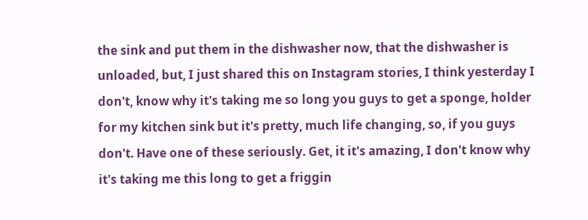the sink and put them in the dishwasher now, that the dishwasher is unloaded, but, I just shared this on Instagram stories, I think yesterday I don't, know why it's taking me so long you guys to get a sponge, holder for my kitchen sink but it's pretty, much life changing, so, if you guys don't. Have one of these seriously. Get, it it's amazing, I don't know why it's taking me this long to get a friggin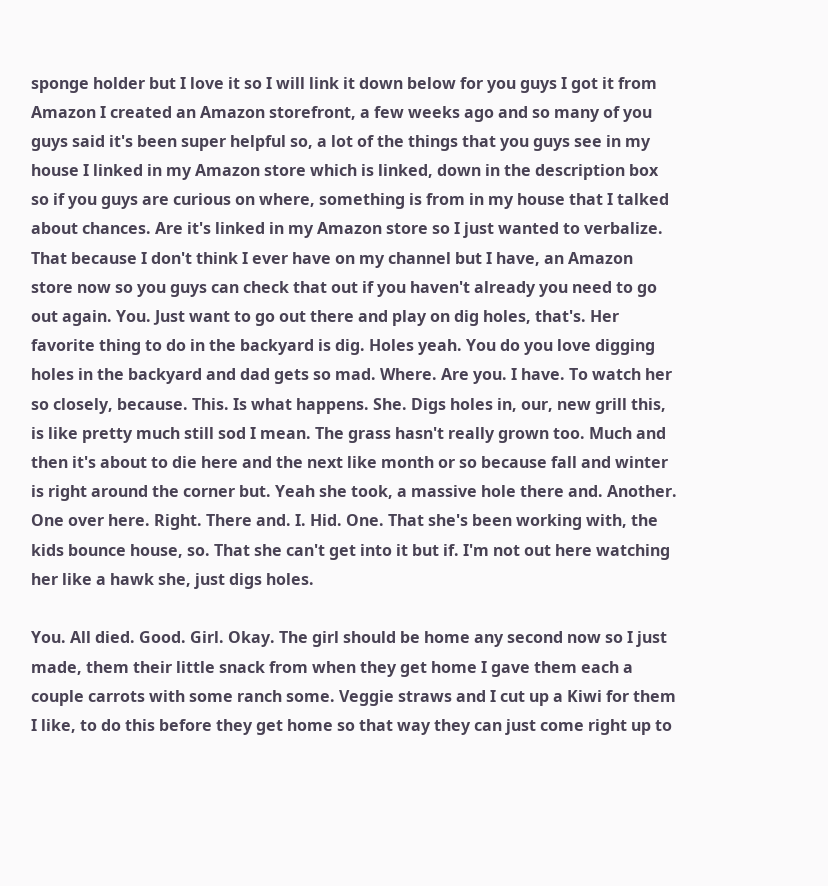sponge holder but I love it so I will link it down below for you guys I got it from Amazon I created an Amazon storefront, a few weeks ago and so many of you guys said it's been super helpful so, a lot of the things that you guys see in my house I linked in my Amazon store which is linked, down in the description box so if you guys are curious on where, something is from in my house that I talked about chances. Are it's linked in my Amazon store so I just wanted to verbalize. That because I don't think I ever have on my channel but I have, an Amazon store now so you guys can check that out if you haven't already you need to go out again. You. Just want to go out there and play on dig holes, that's. Her favorite thing to do in the backyard is dig. Holes yeah. You do you love digging holes in the backyard and dad gets so mad. Where. Are you. I have. To watch her so closely, because. This. Is what happens. She. Digs holes in, our, new grill this, is like pretty much still sod I mean. The grass hasn't really grown too. Much and then it's about to die here and the next like month or so because fall and winter is right around the corner but. Yeah she took, a massive hole there and. Another. One over here. Right. There and. I. Hid. One. That she's been working with, the kids bounce house, so. That she can't get into it but if. I'm not out here watching her like a hawk she, just digs holes.

You. All died. Good. Girl. Okay. The girl should be home any second now so I just made, them their little snack from when they get home I gave them each a couple carrots with some ranch some. Veggie straws and I cut up a Kiwi for them I like, to do this before they get home so that way they can just come right up to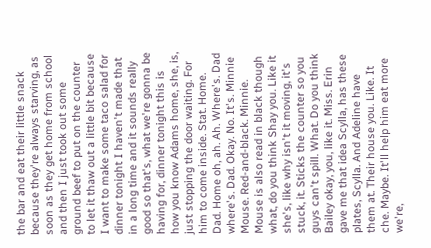the bar and eat their little snack because they're always starving, as soon as they get home from school and then I just took out some ground beef to put on the counter to let it thaw out a little bit because I want to make some taco salad for dinner tonight I haven't made that in a long time and it sounds really good so that's, what we're gonna be having for, dinner tonight this is how you know Adams home, she, is, just stopping the door waiting. For him to come inside. Stat. Home. Dad. Home oh, ah. Ah. Where's. Dad where's. Dad. Okay. No. It's. Minnie Mouse. Red-and-black. Minnie. Mouse is also read in black though what, do you think Shay you. Like it she's, like why isn't it moving, it's stuck, it. Sticks the counter so you guys can't spill. What. Do you think Bailey okay, you, like it. Miss. Erin gave me that idea Scylla, has these plates, Scylla. And Adeline have them at. Their house you. Like. It che. Maybe. It'll help him eat more we're,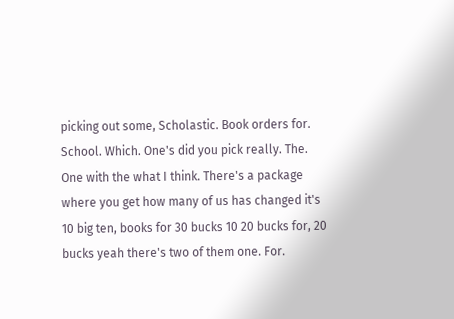picking out some, Scholastic. Book orders for. School. Which. One's did you pick really. The. One with the what I think. There's a package where you get how many of us has changed it's 10 big ten, books for 30 bucks 10 20 bucks for, 20 bucks yeah there's two of them one. For.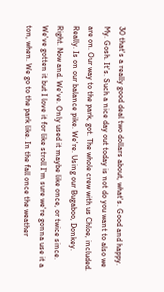30 that's a really good deal two dollars about, what's. Good and happy. My. Gosh. It's. Such a nice day out today is not do you want to also we are on. Our way to the park, got. The whole crew with us Chloe, included. Really. Is on our balance pike. We're. Using our Bugaboo, Donkey. Right. Now and. We've. Only used it maybe like once, or twice since. We've gotten it but I love it for like stroll I'm sure we're gonna use it a ton, when. We go to the park like. In the fall once the weather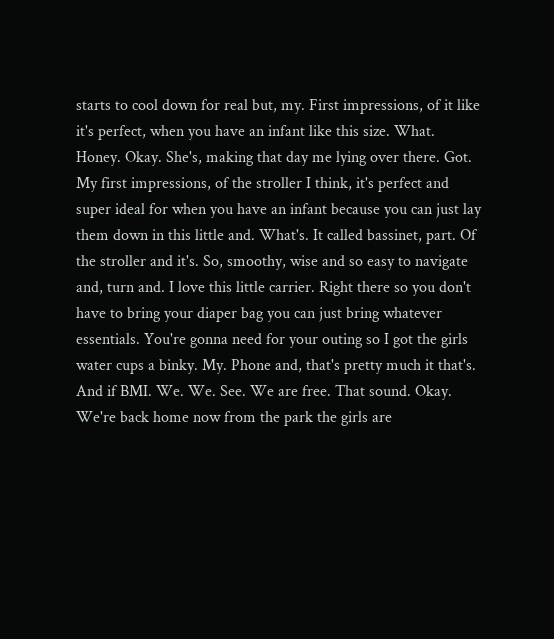starts to cool down for real but, my. First impressions, of it like it's perfect, when you have an infant like this size. What. Honey. Okay. She's, making that day me lying over there. Got. My first impressions, of the stroller I think, it's perfect and super ideal for when you have an infant because you can just lay them down in this little and. What's. It called bassinet, part. Of the stroller and it's. So, smoothy, wise and so easy to navigate and, turn and. I love this little carrier. Right there so you don't have to bring your diaper bag you can just bring whatever essentials. You're gonna need for your outing so I got the girls water cups a binky. My. Phone and, that's pretty much it that's. And if BMI. We. We. See. We are free. That sound. Okay. We're back home now from the park the girls are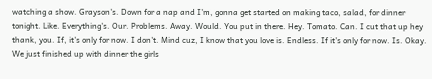watching a show. Grayson's. Down for a nap and I'm, gonna get started on making taco, salad, for dinner tonight. Like. Everything's. Our. Problems. Away. Would. You put in there. Hey. Tomato. Can. I cut that up hey thank, you. If, it's only for now. I don't. Mind cuz, I know that you love is. Endless. If it's only for now. Is. Okay. We just finished up with dinner the girls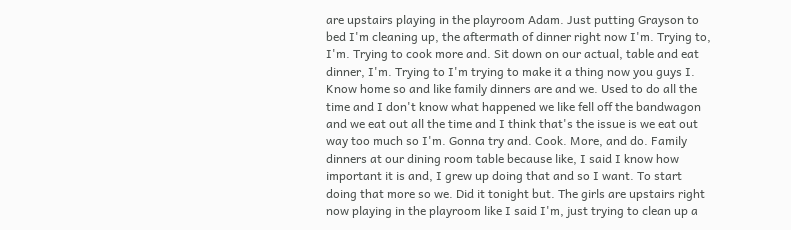are upstairs playing in the playroom Adam. Just putting Grayson to bed I'm cleaning up, the aftermath of dinner right now I'm. Trying to, I'm. Trying to cook more and. Sit down on our actual, table and eat dinner, I'm. Trying to I'm trying to make it a thing now you guys I. Know home so and like family dinners are and we. Used to do all the time and I don't know what happened we like fell off the bandwagon and we eat out all the time and I think that's the issue is we eat out way too much so I'm. Gonna try and. Cook. More, and do. Family dinners at our dining room table because like, I said I know how important it is and, I grew up doing that and so I want. To start doing that more so we. Did it tonight but. The girls are upstairs right now playing in the playroom like I said I'm, just trying to clean up a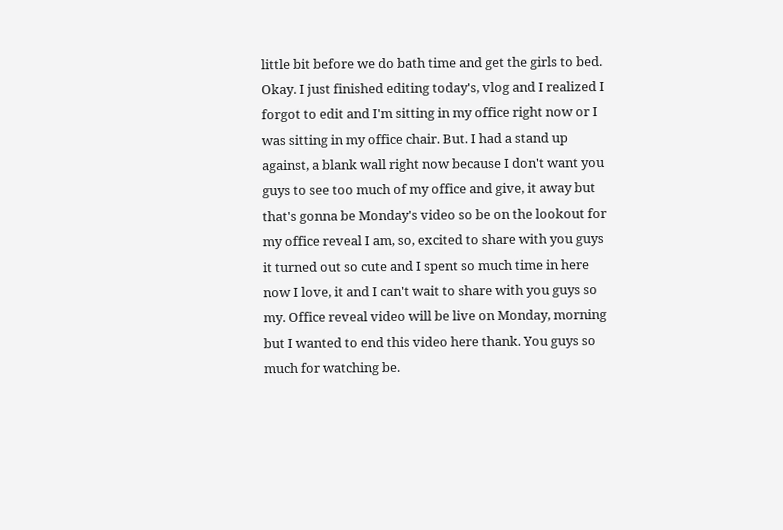little bit before we do bath time and get the girls to bed. Okay. I just finished editing today's, vlog and I realized I forgot to edit and I'm sitting in my office right now or I was sitting in my office chair. But. I had a stand up against, a blank wall right now because I don't want you guys to see too much of my office and give, it away but that's gonna be Monday's video so be on the lookout for my office reveal I am, so, excited to share with you guys it turned out so cute and I spent so much time in here now I love, it and I can't wait to share with you guys so my. Office reveal video will be live on Monday, morning but I wanted to end this video here thank. You guys so much for watching be.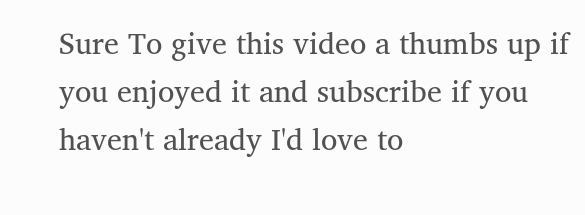Sure To give this video a thumbs up if you enjoyed it and subscribe if you haven't already I'd love to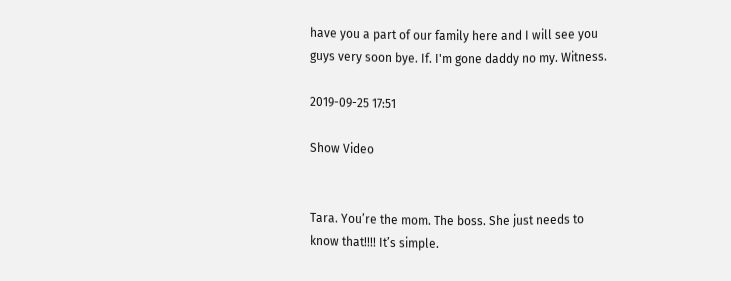have you a part of our family here and I will see you guys very soon bye. If. I'm gone daddy no my. Witness.

2019-09-25 17:51

Show Video


Tara. You’re the mom. The boss. She just needs to know that!!!! It’s simple.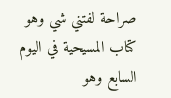صراحة لفتني شي وهو كتاب المسيحية في اليوم السابع وهو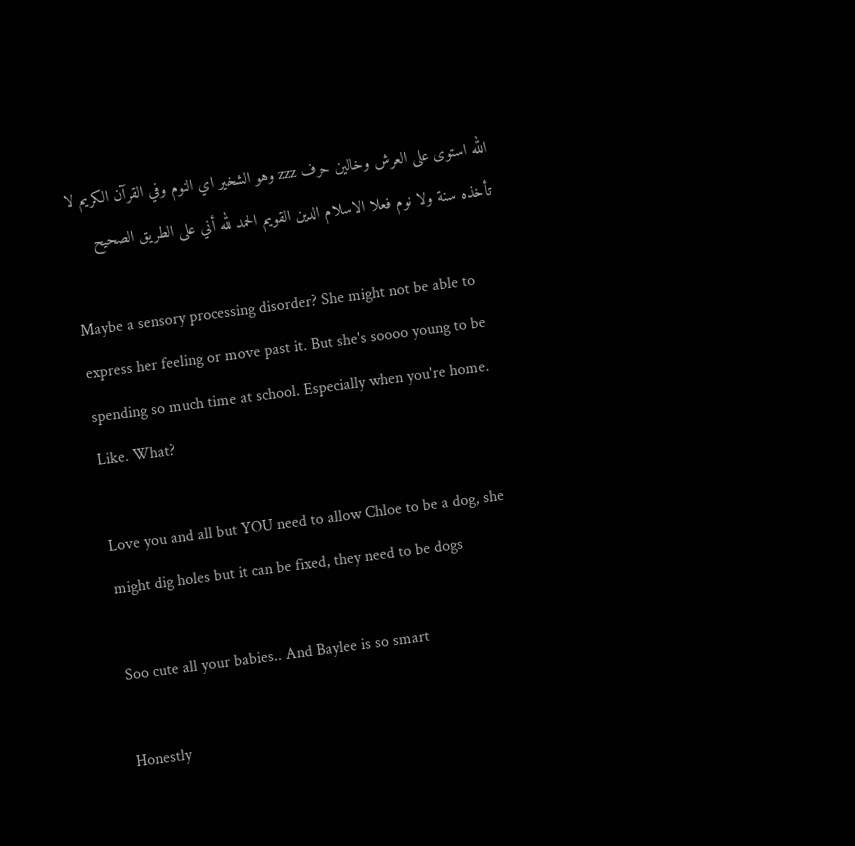الله استوى على العرش وخالين حرف zzz وهو الشخير اي النوم وفي القرآن الكريم لا تأخذه سنة ولا نوم فعلا الاسلام الدين القويم الحمد لله أني على الطريق الصحيح

Maybe a sensory processing disorder? She might not be able to express her feeling or move past it. But she's soooo young to be spending so much time at school. Especially when you're home. Like. What?

Love you and all but YOU need to allow Chloe to be a dog, she might dig holes but it can be fixed, they need to be dogs

Soo cute all your babies.. And Baylee is so smart

Honestly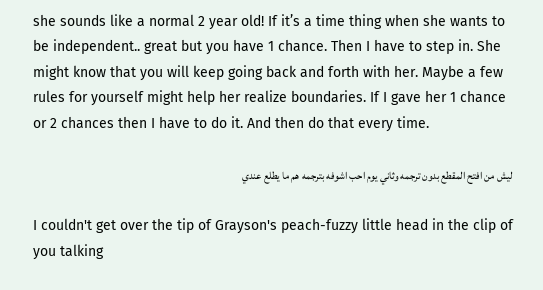she sounds like a normal 2 year old! If it’s a time thing when she wants to be independent.. great but you have 1 chance. Then I have to step in. She might know that you will keep going back and forth with her. Maybe a few rules for yourself might help her realize boundaries. If I gave her 1 chance or 2 chances then I have to do it. And then do that every time.

ليش من افتح المقطع بدون ترجمه وثاني يوم احب اشوفه بترجمه هم ما يطلع عندي

I couldn't get over the tip of Grayson's peach-fuzzy little head in the clip of you talking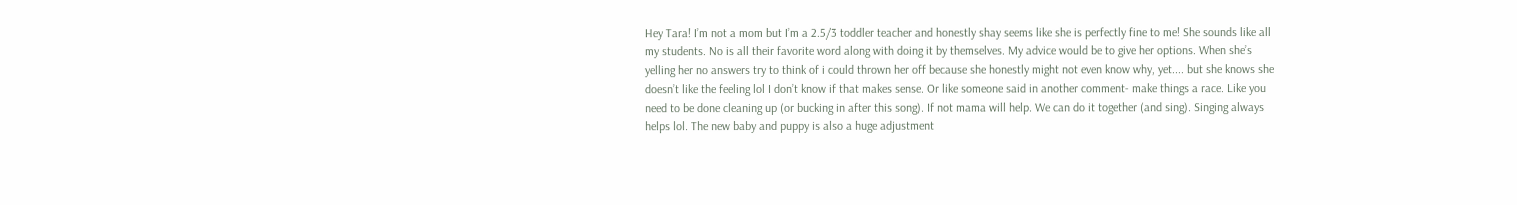Hey Tara! I’m not a mom but I’m a 2.5/3 toddler teacher and honestly shay seems like she is perfectly fine to me! She sounds like all my students. No is all their favorite word along with doing it by themselves. My advice would be to give her options. When she’s yelling her no answers try to think of i could thrown her off because she honestly might not even know why, yet.... but she knows she doesn’t like the feeling lol I don’t know if that makes sense. Or like someone said in another comment- make things a race. Like you need to be done cleaning up (or bucking in after this song). If not mama will help. We can do it together (and sing). Singing always helps lol. The new baby and puppy is also a huge adjustment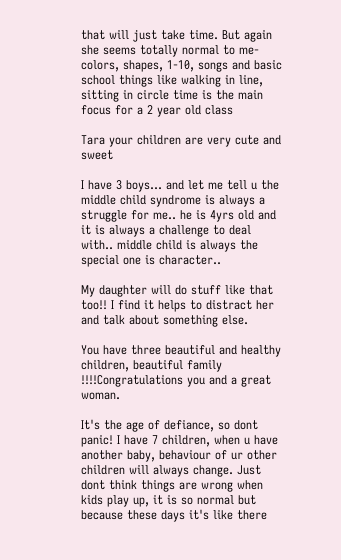that will just take time. But again she seems totally normal to me- colors, shapes, 1-10, songs and basic school things like walking in line, sitting in circle time is the main focus for a 2 year old class

Tara your children are very cute and sweet

I have 3 boys... and let me tell u the middle child syndrome is always a struggle for me.. he is 4yrs old and it is always a challenge to deal with.. middle child is always the special one is character..

My daughter will do stuff like that too!! I find it helps to distract her and talk about something else.

You have three beautiful and healthy children, beautiful family !!!!Congratulations you and a great woman.

It's the age of defiance, so dont panic! I have 7 children, when u have another baby, behaviour of ur other children will always change. Just dont think things are wrong when kids play up, it is so normal but because these days it's like there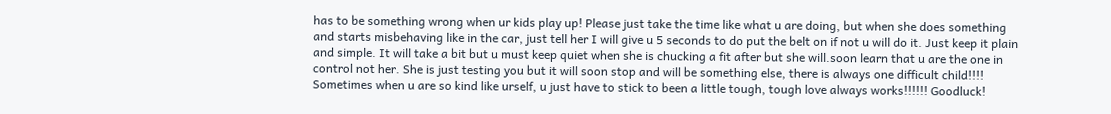has to be something wrong when ur kids play up! Please just take the time like what u are doing, but when she does something and starts misbehaving like in the car, just tell her I will give u 5 seconds to do put the belt on if not u will do it. Just keep it plain and simple. It will take a bit but u must keep quiet when she is chucking a fit after but she will.soon learn that u are the one in control not her. She is just testing you but it will soon stop and will be something else, there is always one difficult child!!!! Sometimes when u are so kind like urself, u just have to stick to been a little tough, tough love always works!!!!!! Goodluck!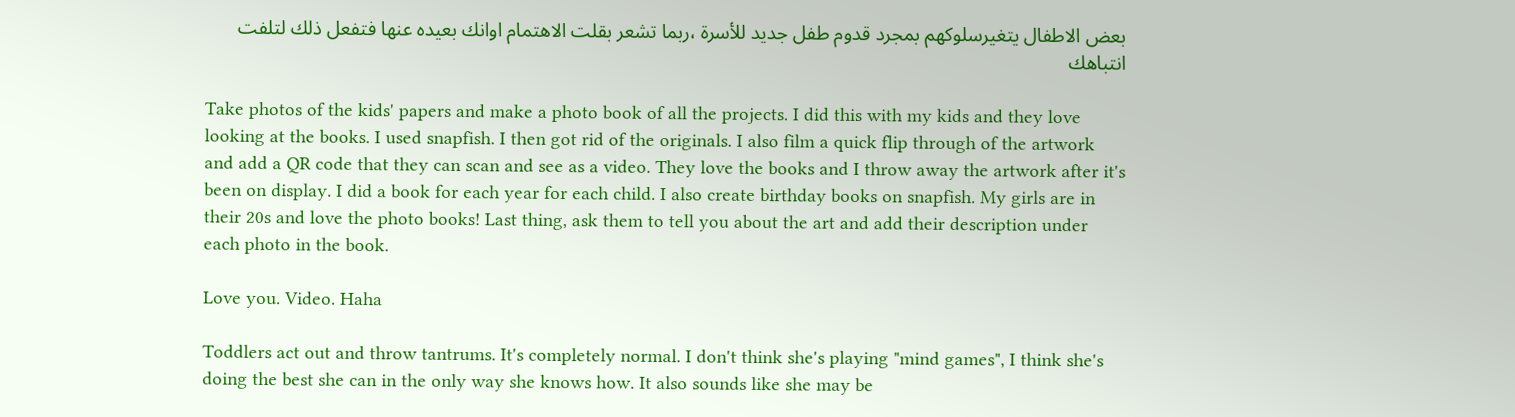بعض الاطفال يتغيرسلوكهم بمجرد قدوم طفل جديد للأسرة ،ربما تشعر بقلت الاهتمام اوانك بعيده عنها فتفعل ذلك لتلفت انتباهك

Take photos of the kids' papers and make a photo book of all the projects. I did this with my kids and they love looking at the books. I used snapfish. I then got rid of the originals. I also film a quick flip through of the artwork and add a QR code that they can scan and see as a video. They love the books and I throw away the artwork after it's been on display. I did a book for each year for each child. I also create birthday books on snapfish. My girls are in their 20s and love the photo books! Last thing, ask them to tell you about the art and add their description under each photo in the book.

Love you. Video. Haha

Toddlers act out and throw tantrums. It's completely normal. I don't think she's playing "mind games", I think she's doing the best she can in the only way she knows how. It also sounds like she may be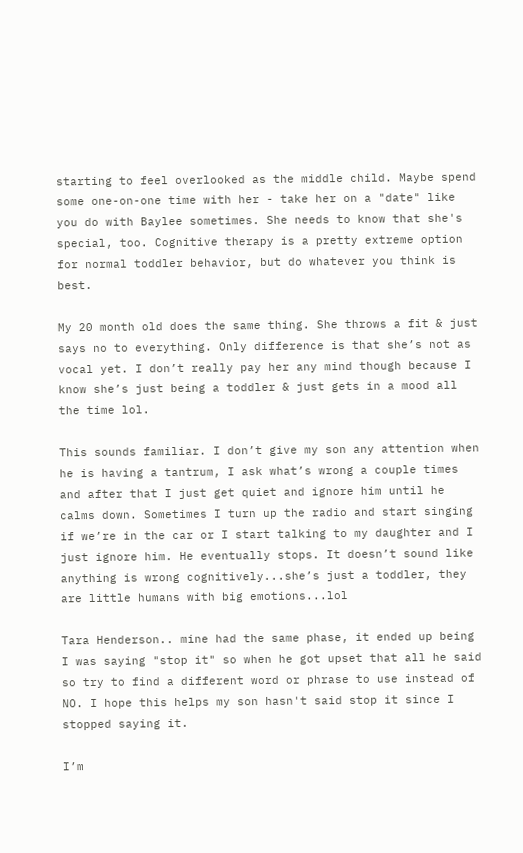starting to feel overlooked as the middle child. Maybe spend some one-on-one time with her - take her on a "date" like you do with Baylee sometimes. She needs to know that she's special, too. Cognitive therapy is a pretty extreme option for normal toddler behavior, but do whatever you think is best.

My 20 month old does the same thing. She throws a fit & just says no to everything. Only difference is that she’s not as vocal yet. I don’t really pay her any mind though because I know she’s just being a toddler & just gets in a mood all the time lol.

This sounds familiar. I don’t give my son any attention when he is having a tantrum, I ask what’s wrong a couple times and after that I just get quiet and ignore him until he calms down. Sometimes I turn up the radio and start singing if we’re in the car or I start talking to my daughter and I just ignore him. He eventually stops. It doesn’t sound like anything is wrong cognitively...she’s just a toddler, they are little humans with big emotions...lol

Tara Henderson.. mine had the same phase, it ended up being I was saying "stop it" so when he got upset that all he said so try to find a different word or phrase to use instead of NO. I hope this helps my son hasn't said stop it since I stopped saying it.

I’m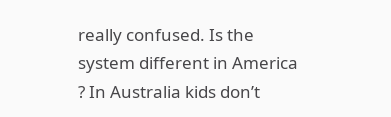really confused. Is the system different in America ? In Australia kids don’t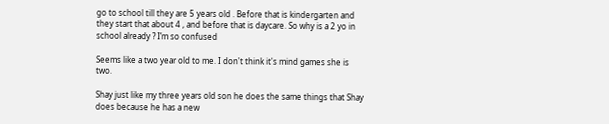go to school till they are 5 years old . Before that is kindergarten and they start that about 4 , and before that is daycare. So why is a 2 yo in school already ? I’m so confused

Seems like a two year old to me. I don't think it's mind games she is two.

Shay just like my three years old son he does the same things that Shay does because he has a new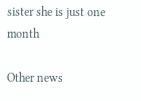sister she is just one month

Other news